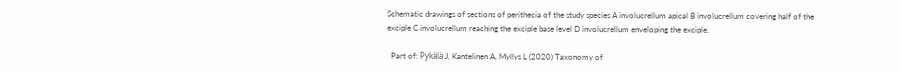Schematic drawings of sections of perithecia of the study species A involucrellum apical B involucrellum covering half of the exciple C involucrellum reaching the exciple base level D involucrellum enveloping the exciple.

  Part of: Pykälä J, Kantelinen A, Myllys L (2020) Taxonomy of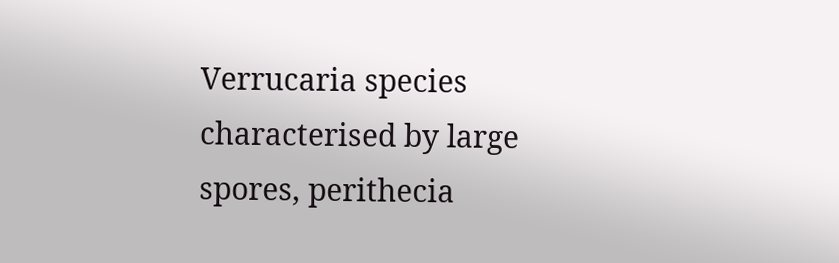Verrucaria species characterised by large spores, perithecia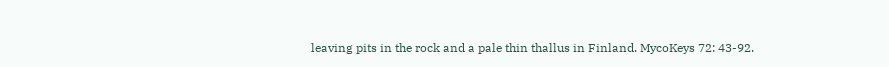leaving pits in the rock and a pale thin thallus in Finland. MycoKeys 72: 43-92.